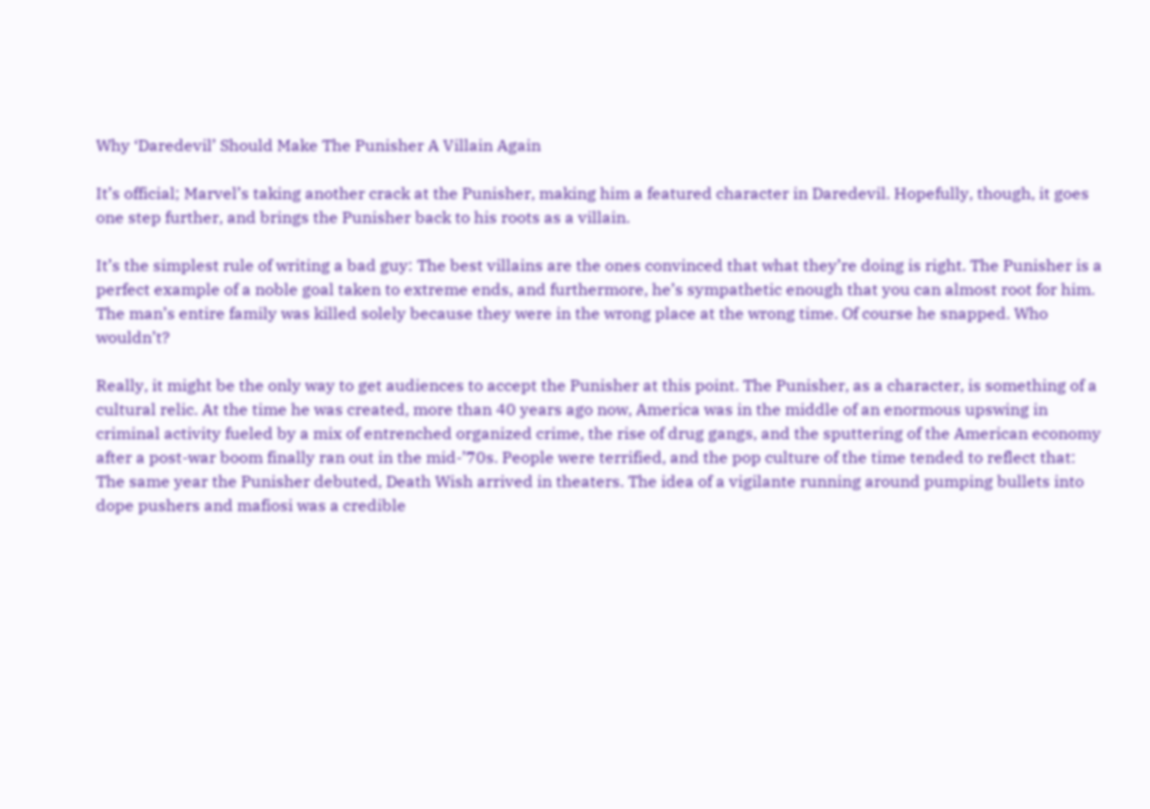Why ‘Daredevil’ Should Make The Punisher A Villain Again

It’s official; Marvel’s taking another crack at the Punisher, making him a featured character in Daredevil. Hopefully, though, it goes one step further, and brings the Punisher back to his roots as a villain.

It’s the simplest rule of writing a bad guy: The best villains are the ones convinced that what they’re doing is right. The Punisher is a perfect example of a noble goal taken to extreme ends, and furthermore, he’s sympathetic enough that you can almost root for him. The man’s entire family was killed solely because they were in the wrong place at the wrong time. Of course he snapped. Who wouldn’t?

Really, it might be the only way to get audiences to accept the Punisher at this point. The Punisher, as a character, is something of a cultural relic. At the time he was created, more than 40 years ago now, America was in the middle of an enormous upswing in criminal activity fueled by a mix of entrenched organized crime, the rise of drug gangs, and the sputtering of the American economy after a post-war boom finally ran out in the mid-’70s. People were terrified, and the pop culture of the time tended to reflect that: The same year the Punisher debuted, Death Wish arrived in theaters. The idea of a vigilante running around pumping bullets into dope pushers and mafiosi was a credible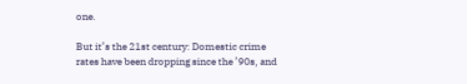one.

But it’s the 21st century: Domestic crime rates have been dropping since the ’90s, and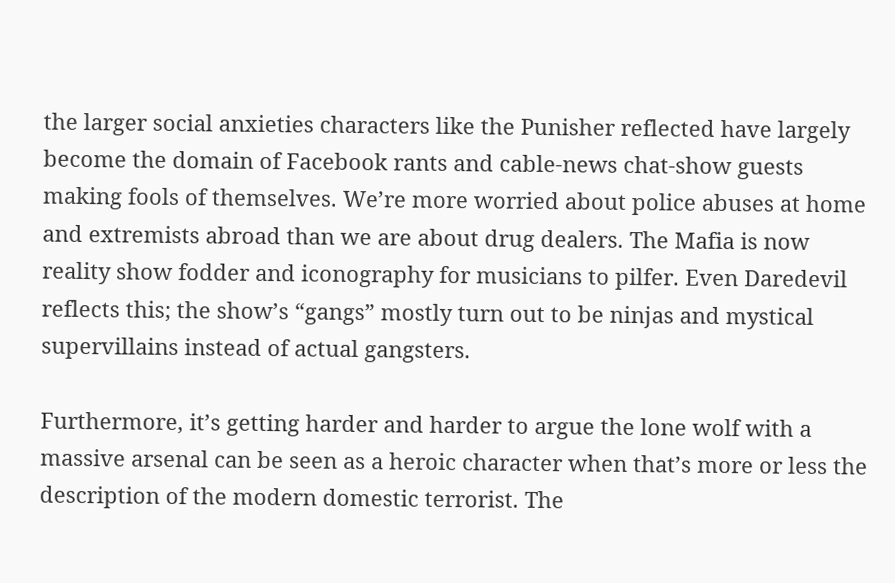the larger social anxieties characters like the Punisher reflected have largely become the domain of Facebook rants and cable-news chat-show guests making fools of themselves. We’re more worried about police abuses at home and extremists abroad than we are about drug dealers. The Mafia is now reality show fodder and iconography for musicians to pilfer. Even Daredevil reflects this; the show’s “gangs” mostly turn out to be ninjas and mystical supervillains instead of actual gangsters.

Furthermore, it’s getting harder and harder to argue the lone wolf with a massive arsenal can be seen as a heroic character when that’s more or less the description of the modern domestic terrorist. The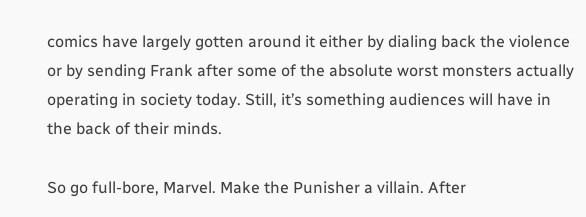comics have largely gotten around it either by dialing back the violence or by sending Frank after some of the absolute worst monsters actually operating in society today. Still, it’s something audiences will have in the back of their minds.

So go full-bore, Marvel. Make the Punisher a villain. After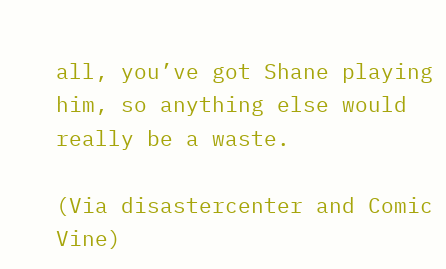all, you’ve got Shane playing him, so anything else would really be a waste.

(Via disastercenter and Comic Vine)